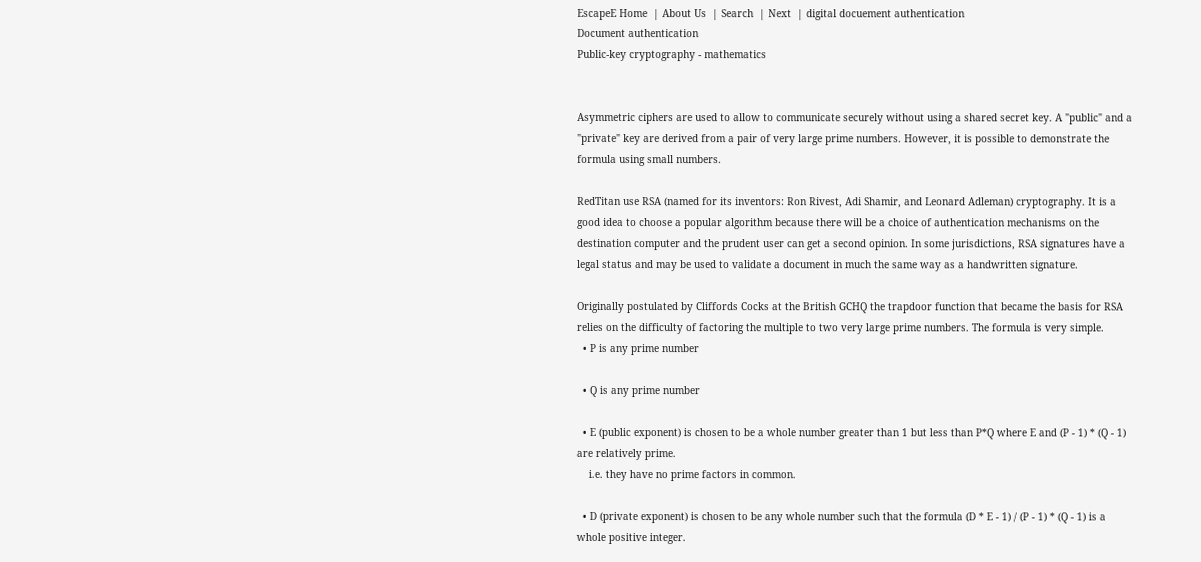EscapeE Home  | About Us  | Search  | Next  | digital docuement authentication
Document authentication
Public-key cryptography - mathematics


Asymmetric ciphers are used to allow to communicate securely without using a shared secret key. A "public" and a "private" key are derived from a pair of very large prime numbers. However, it is possible to demonstrate the formula using small numbers.

RedTitan use RSA (named for its inventors: Ron Rivest, Adi Shamir, and Leonard Adleman) cryptography. It is a good idea to choose a popular algorithm because there will be a choice of authentication mechanisms on the destination computer and the prudent user can get a second opinion. In some jurisdictions, RSA signatures have a legal status and may be used to validate a document in much the same way as a handwritten signature.

Originally postulated by Cliffords Cocks at the British GCHQ the trapdoor function that became the basis for RSA relies on the difficulty of factoring the multiple to two very large prime numbers. The formula is very simple.
  • P is any prime number

  • Q is any prime number

  • E (public exponent) is chosen to be a whole number greater than 1 but less than P*Q where E and (P - 1) * (Q - 1) are relatively prime.
    i.e. they have no prime factors in common.

  • D (private exponent) is chosen to be any whole number such that the formula (D * E - 1) / (P - 1) * (Q - 1) is a whole positive integer.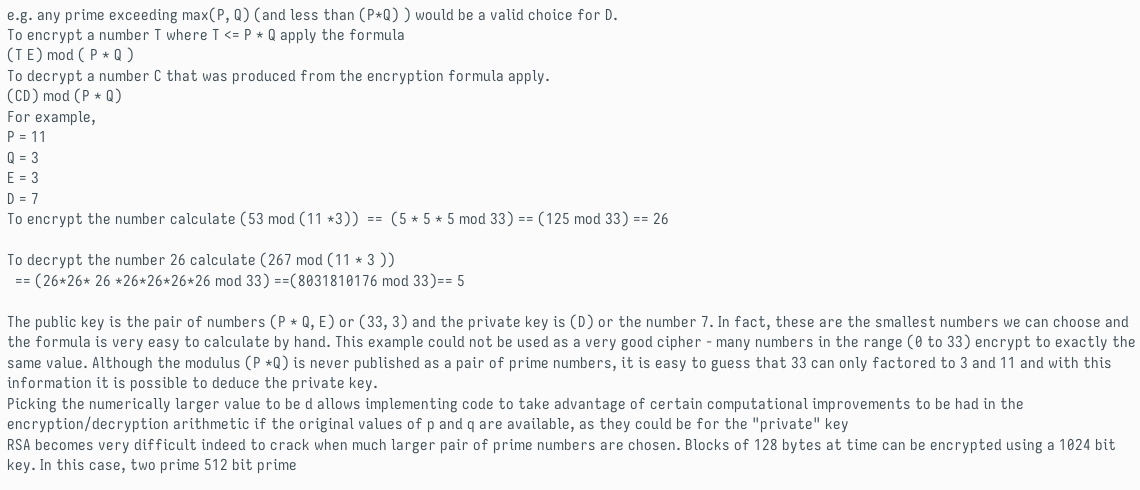e.g. any prime exceeding max(P, Q) (and less than (P*Q) ) would be a valid choice for D.
To encrypt a number T where T <= P * Q apply the formula
(T E) mod ( P * Q )
To decrypt a number C that was produced from the encryption formula apply.
(CD) mod (P * Q)
For example,
P = 11
Q = 3
E = 3
D = 7
To encrypt the number calculate (53 mod (11 *3))  ==  (5 * 5 * 5 mod 33) == (125 mod 33) == 26

To decrypt the number 26 calculate (267 mod (11 * 3 ))
  == (26*26* 26 *26*26*26*26 mod 33) ==(8031810176 mod 33)== 5

The public key is the pair of numbers (P * Q, E) or (33, 3) and the private key is (D) or the number 7. In fact, these are the smallest numbers we can choose and the formula is very easy to calculate by hand. This example could not be used as a very good cipher - many numbers in the range (0 to 33) encrypt to exactly the same value. Although the modulus (P *Q) is never published as a pair of prime numbers, it is easy to guess that 33 can only factored to 3 and 11 and with this information it is possible to deduce the private key.
Picking the numerically larger value to be d allows implementing code to take advantage of certain computational improvements to be had in the encryption/decryption arithmetic if the original values of p and q are available, as they could be for the "private" key
RSA becomes very difficult indeed to crack when much larger pair of prime numbers are chosen. Blocks of 128 bytes at time can be encrypted using a 1024 bit key. In this case, two prime 512 bit prime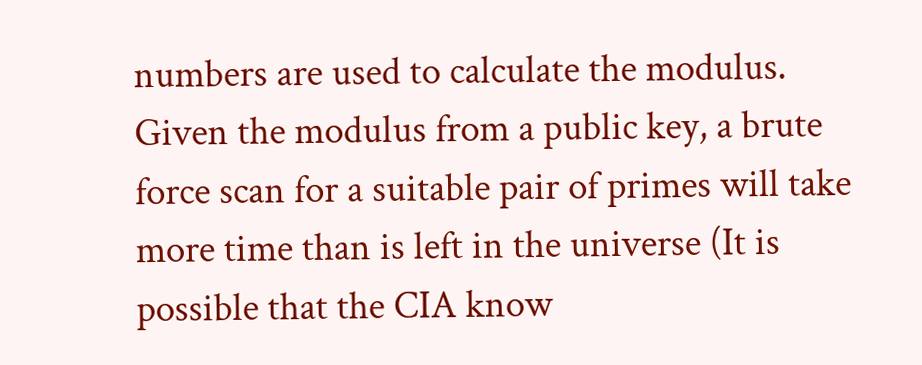numbers are used to calculate the modulus. Given the modulus from a public key, a brute force scan for a suitable pair of primes will take more time than is left in the universe (It is possible that the CIA know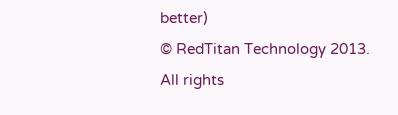better)
© RedTitan Technology 2013. All rights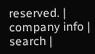reserved. | company info | search |